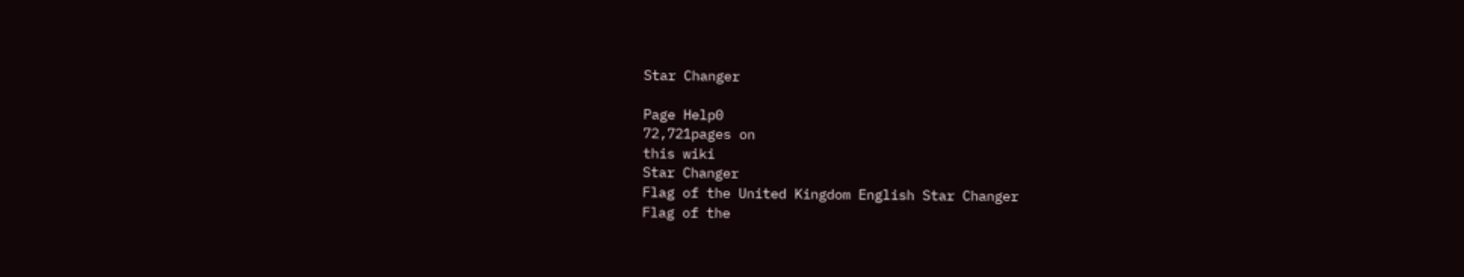Star Changer

Page Help0
72,721pages on
this wiki
Star Changer
Flag of the United Kingdom English Star Changer
Flag of the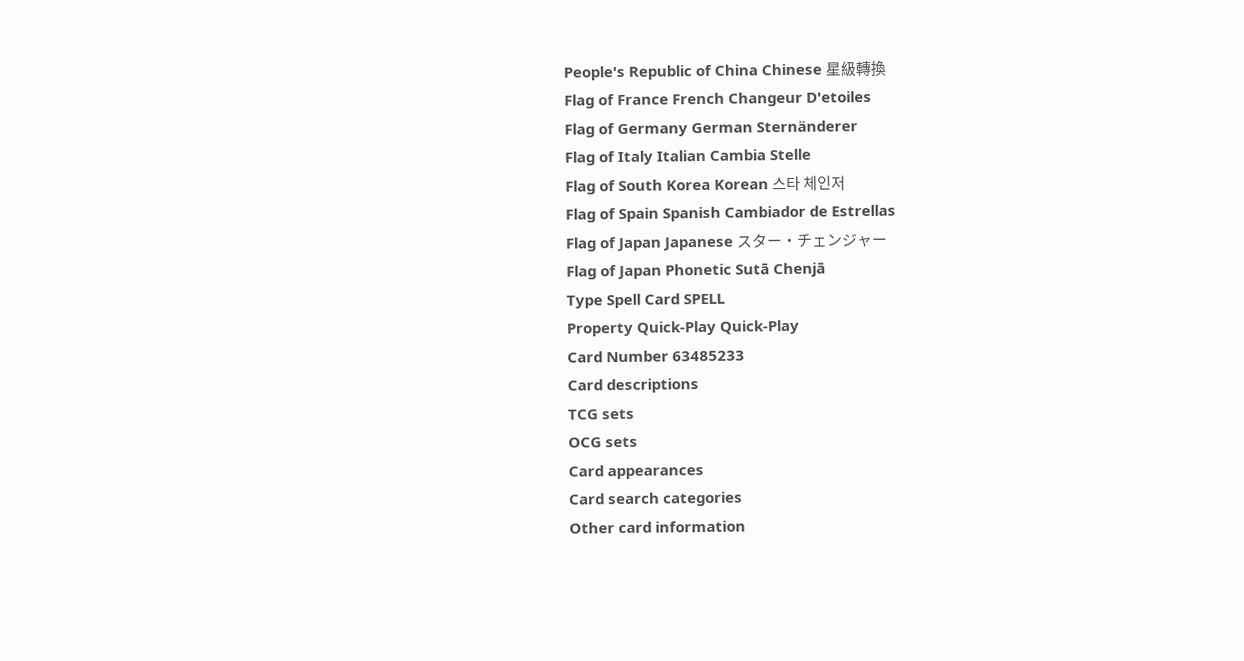People's Republic of China Chinese 星級轉換
Flag of France French Changeur D'etoiles
Flag of Germany German Sternänderer
Flag of Italy Italian Cambia Stelle
Flag of South Korea Korean 스타 체인저
Flag of Spain Spanish Cambiador de Estrellas
Flag of Japan Japanese スター・チェンジャー
Flag of Japan Phonetic Sutā Chenjā
Type Spell Card SPELL
Property Quick-Play Quick-Play
Card Number 63485233
Card descriptions
TCG sets
OCG sets
Card appearances
Card search categories
Other card information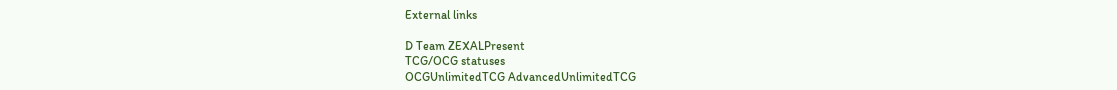External links

D Team ZEXALPresent
TCG/OCG statuses
OCGUnlimitedTCG AdvancedUnlimitedTCG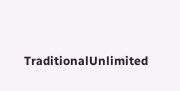TraditionalUnlimited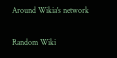Around Wikia's network

Random Wiki